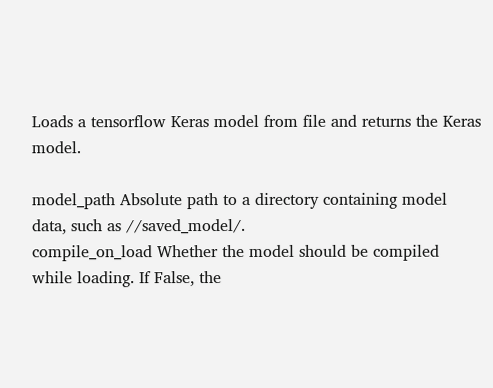Loads a tensorflow Keras model from file and returns the Keras model.

model_path Absolute path to a directory containing model data, such as //saved_model/.
compile_on_load Whether the model should be compiled while loading. If False, the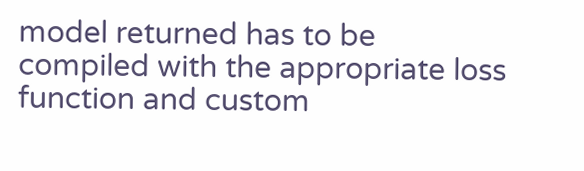model returned has to be compiled with the appropriate loss function and custom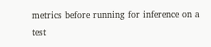metrics before running for inference on a test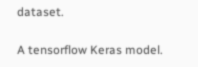dataset.

A tensorflow Keras model.